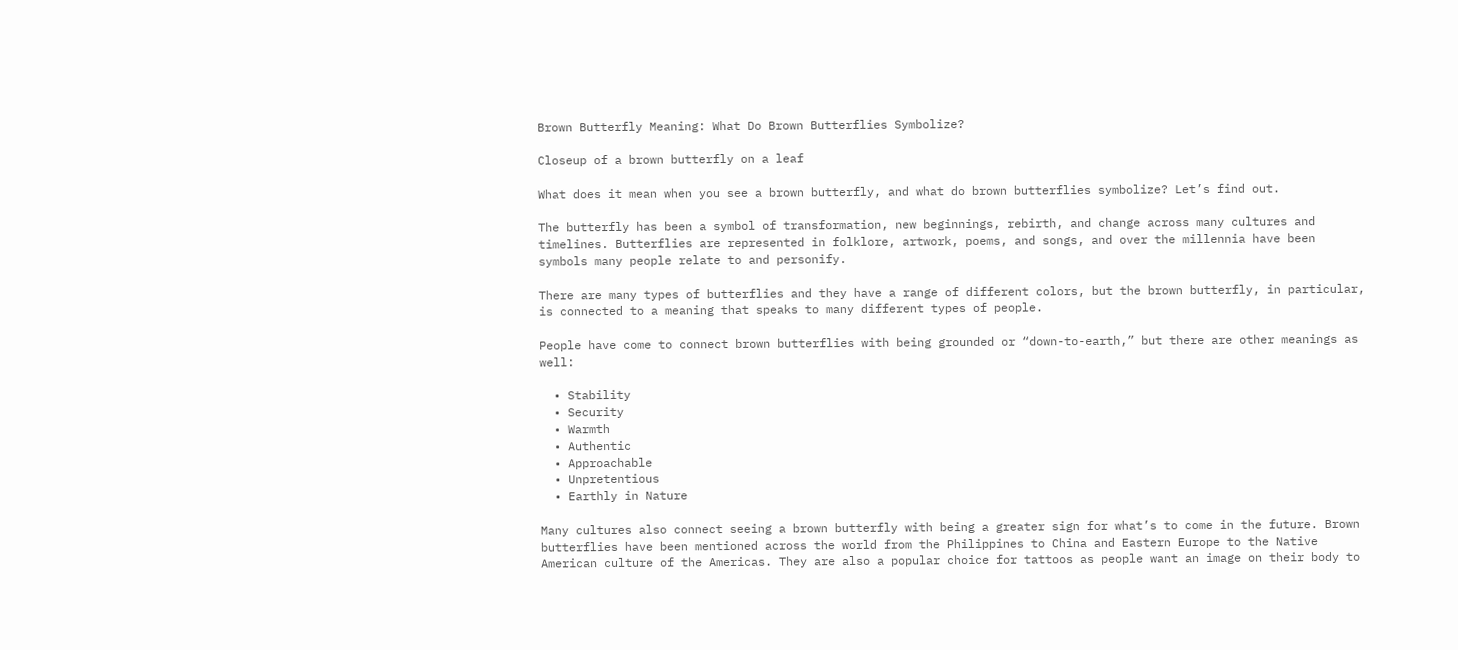Brown Butterfly Meaning: What Do Brown Butterflies Symbolize?

Closeup of a brown butterfly on a leaf

What does it mean when you see a brown butterfly, and what do brown butterflies symbolize? Let’s find out.

The butterfly has been a symbol of transformation, new beginnings, rebirth, and change across many cultures and timelines. Butterflies are represented in folklore, artwork, poems, and songs, and over the millennia have been symbols many people relate to and personify.

There are many types of butterflies and they have a range of different colors, but the brown butterfly, in particular, is connected to a meaning that speaks to many different types of people.

People have come to connect brown butterflies with being grounded or “down-to-earth,” but there are other meanings as well:

  • Stability
  • Security
  • Warmth
  • Authentic
  • Approachable
  • Unpretentious
  • Earthly in Nature

Many cultures also connect seeing a brown butterfly with being a greater sign for what’s to come in the future. Brown butterflies have been mentioned across the world from the Philippines to China and Eastern Europe to the Native American culture of the Americas. They are also a popular choice for tattoos as people want an image on their body to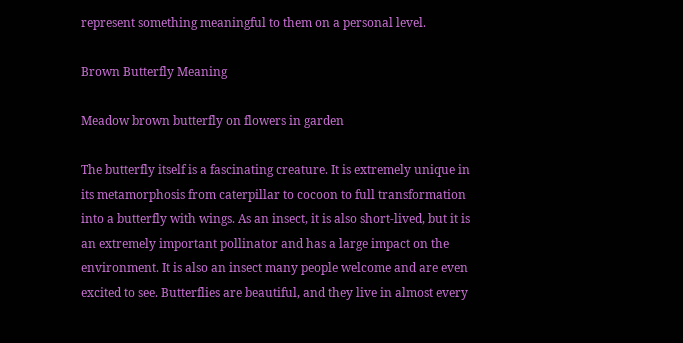represent something meaningful to them on a personal level.

Brown Butterfly Meaning

Meadow brown butterfly on flowers in garden

The butterfly itself is a fascinating creature. It is extremely unique in its metamorphosis from caterpillar to cocoon to full transformation into a butterfly with wings. As an insect, it is also short-lived, but it is an extremely important pollinator and has a large impact on the environment. It is also an insect many people welcome and are even excited to see. Butterflies are beautiful, and they live in almost every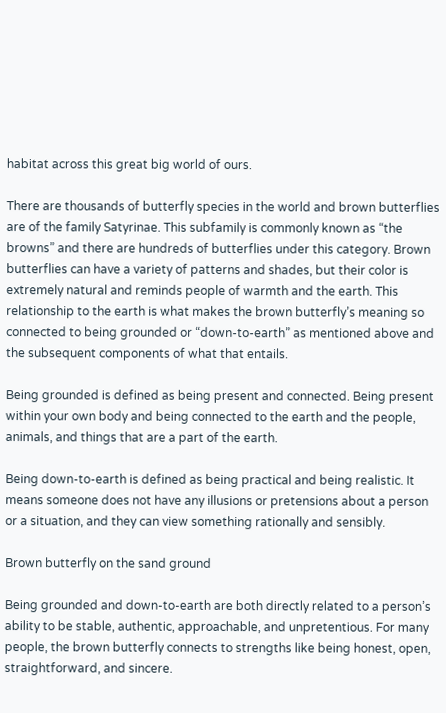habitat across this great big world of ours.

There are thousands of butterfly species in the world and brown butterflies are of the family Satyrinae. This subfamily is commonly known as “the browns” and there are hundreds of butterflies under this category. Brown butterflies can have a variety of patterns and shades, but their color is extremely natural and reminds people of warmth and the earth. This relationship to the earth is what makes the brown butterfly’s meaning so connected to being grounded or “down-to-earth” as mentioned above and the subsequent components of what that entails.

Being grounded is defined as being present and connected. Being present within your own body and being connected to the earth and the people, animals, and things that are a part of the earth.

Being down-to-earth is defined as being practical and being realistic. It means someone does not have any illusions or pretensions about a person or a situation, and they can view something rationally and sensibly.

Brown butterfly on the sand ground

Being grounded and down-to-earth are both directly related to a person’s ability to be stable, authentic, approachable, and unpretentious. For many people, the brown butterfly connects to strengths like being honest, open, straightforward, and sincere.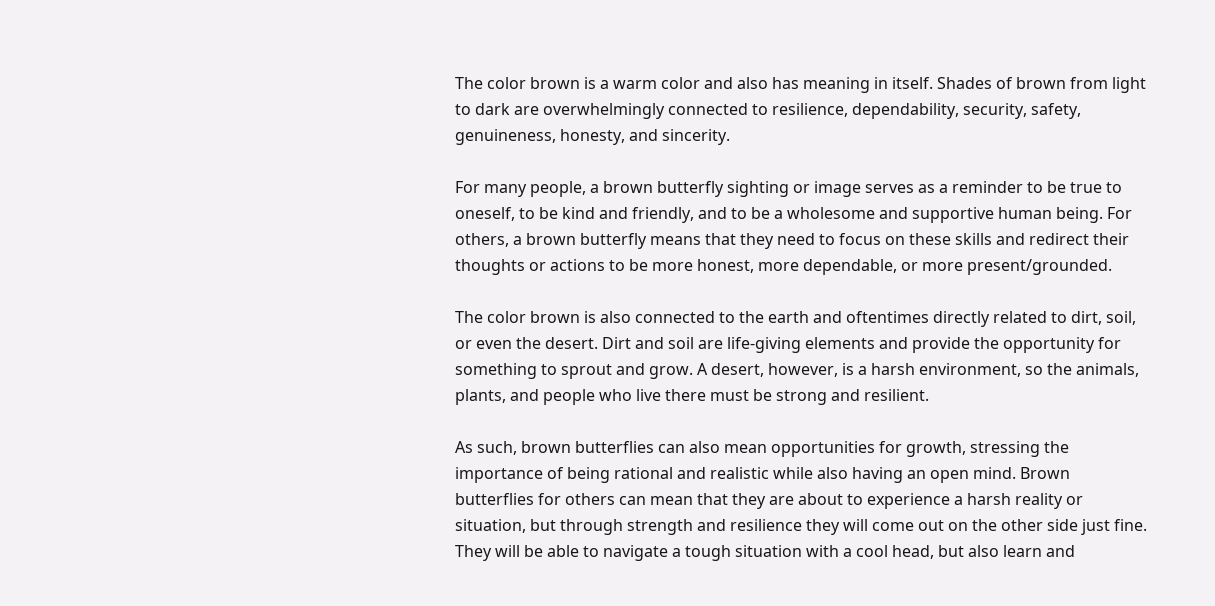The color brown is a warm color and also has meaning in itself. Shades of brown from light to dark are overwhelmingly connected to resilience, dependability, security, safety, genuineness, honesty, and sincerity.

For many people, a brown butterfly sighting or image serves as a reminder to be true to oneself, to be kind and friendly, and to be a wholesome and supportive human being. For others, a brown butterfly means that they need to focus on these skills and redirect their thoughts or actions to be more honest, more dependable, or more present/grounded.

The color brown is also connected to the earth and oftentimes directly related to dirt, soil, or even the desert. Dirt and soil are life-giving elements and provide the opportunity for something to sprout and grow. A desert, however, is a harsh environment, so the animals, plants, and people who live there must be strong and resilient.

As such, brown butterflies can also mean opportunities for growth, stressing the importance of being rational and realistic while also having an open mind. Brown butterflies for others can mean that they are about to experience a harsh reality or situation, but through strength and resilience they will come out on the other side just fine. They will be able to navigate a tough situation with a cool head, but also learn and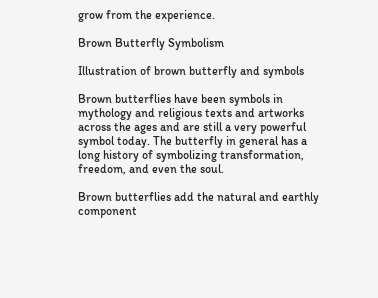grow from the experience.

Brown Butterfly Symbolism

Illustration of brown butterfly and symbols

Brown butterflies have been symbols in mythology and religious texts and artworks across the ages and are still a very powerful symbol today. The butterfly in general has a long history of symbolizing transformation, freedom, and even the soul.

Brown butterflies add the natural and earthly component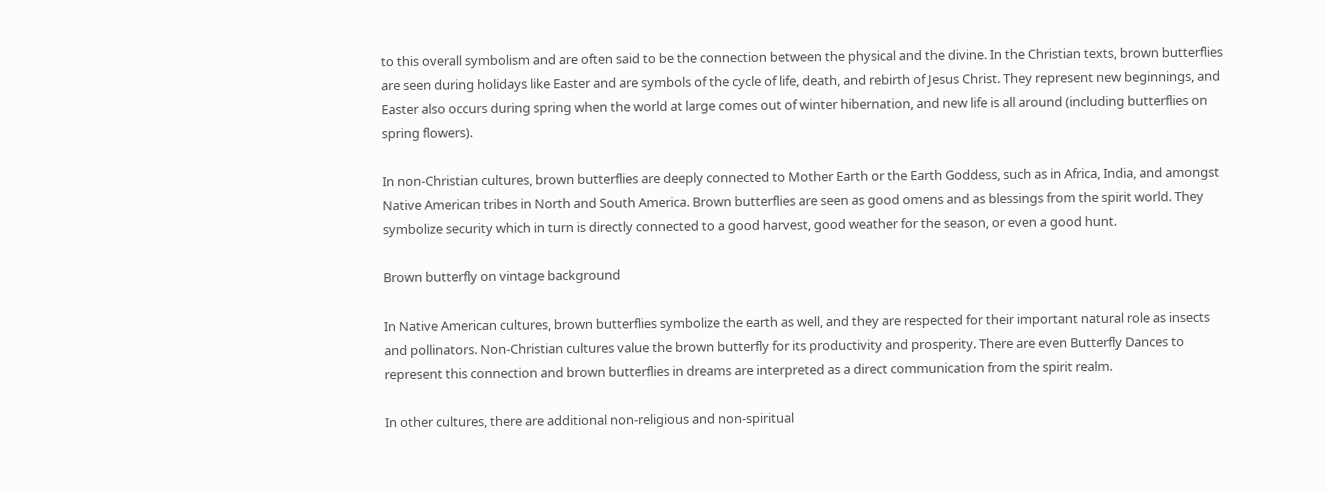to this overall symbolism and are often said to be the connection between the physical and the divine. In the Christian texts, brown butterflies are seen during holidays like Easter and are symbols of the cycle of life, death, and rebirth of Jesus Christ. They represent new beginnings, and Easter also occurs during spring when the world at large comes out of winter hibernation, and new life is all around (including butterflies on spring flowers).

In non-Christian cultures, brown butterflies are deeply connected to Mother Earth or the Earth Goddess, such as in Africa, India, and amongst Native American tribes in North and South America. Brown butterflies are seen as good omens and as blessings from the spirit world. They symbolize security which in turn is directly connected to a good harvest, good weather for the season, or even a good hunt.

Brown butterfly on vintage background

In Native American cultures, brown butterflies symbolize the earth as well, and they are respected for their important natural role as insects and pollinators. Non-Christian cultures value the brown butterfly for its productivity and prosperity. There are even Butterfly Dances to represent this connection and brown butterflies in dreams are interpreted as a direct communication from the spirit realm.

In other cultures, there are additional non-religious and non-spiritual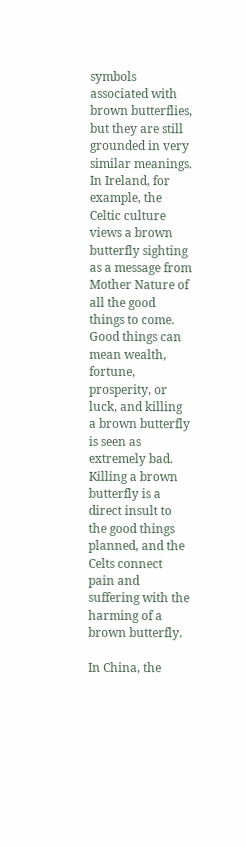symbols associated with brown butterflies, but they are still grounded in very similar meanings. In Ireland, for example, the Celtic culture views a brown butterfly sighting as a message from Mother Nature of all the good things to come. Good things can mean wealth, fortune, prosperity, or luck, and killing a brown butterfly is seen as extremely bad. Killing a brown butterfly is a direct insult to the good things planned, and the Celts connect pain and suffering with the harming of a brown butterfly.

In China, the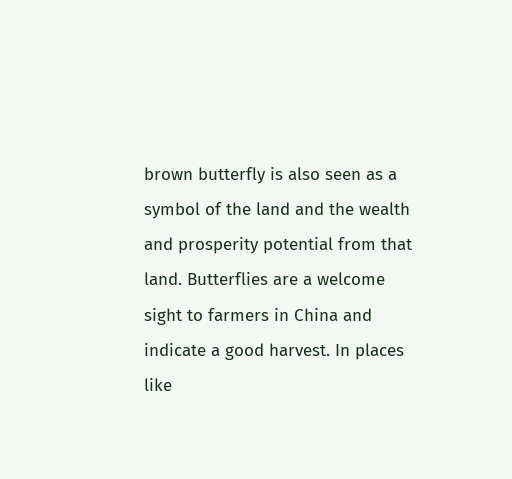brown butterfly is also seen as a symbol of the land and the wealth and prosperity potential from that land. Butterflies are a welcome sight to farmers in China and indicate a good harvest. In places like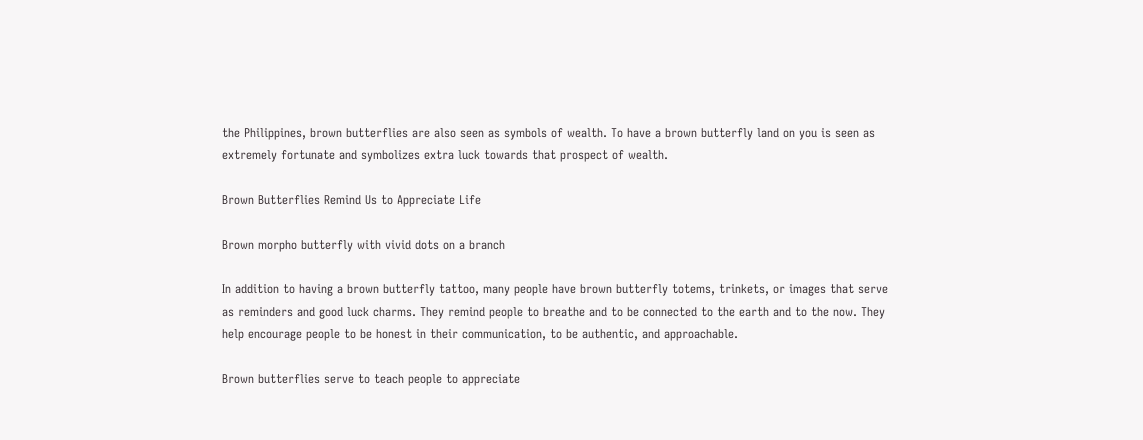the Philippines, brown butterflies are also seen as symbols of wealth. To have a brown butterfly land on you is seen as extremely fortunate and symbolizes extra luck towards that prospect of wealth.

Brown Butterflies Remind Us to Appreciate Life

Brown morpho butterfly with vivid dots on a branch

In addition to having a brown butterfly tattoo, many people have brown butterfly totems, trinkets, or images that serve as reminders and good luck charms. They remind people to breathe and to be connected to the earth and to the now. They help encourage people to be honest in their communication, to be authentic, and approachable.

Brown butterflies serve to teach people to appreciate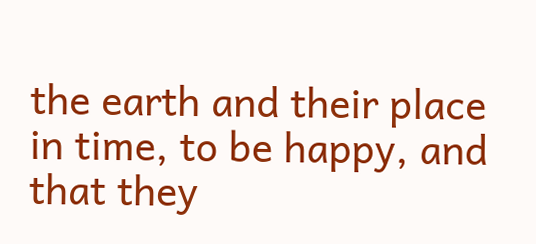the earth and their place in time, to be happy, and that they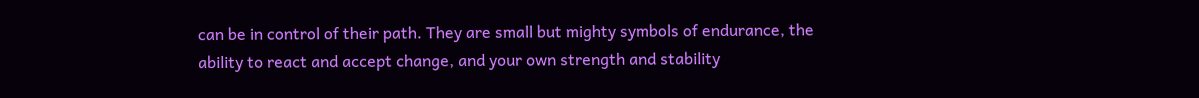can be in control of their path. They are small but mighty symbols of endurance, the ability to react and accept change, and your own strength and stability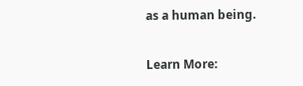as a human being.

Learn More: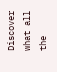Discover what all the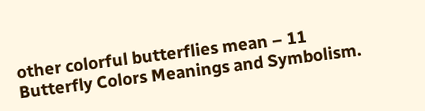other colorful butterflies mean – 11 Butterfly Colors Meanings and Symbolism.